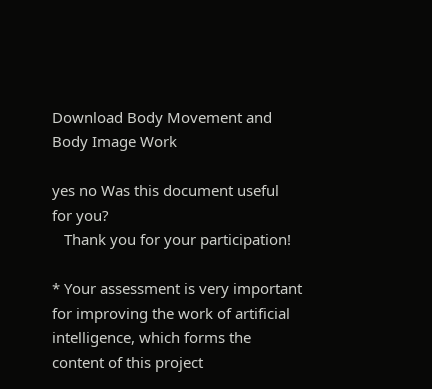Download Body Movement and Body Image Work

yes no Was this document useful for you?
   Thank you for your participation!

* Your assessment is very important for improving the work of artificial intelligence, which forms the content of this project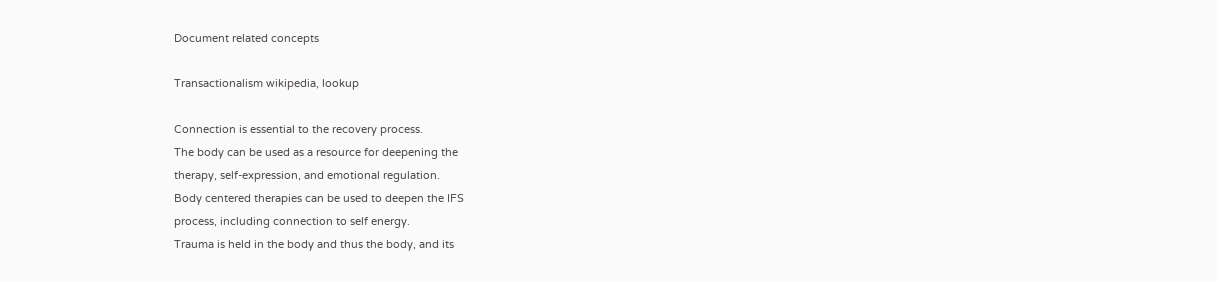Document related concepts

Transactionalism wikipedia, lookup

Connection is essential to the recovery process.
The body can be used as a resource for deepening the
therapy, self-expression, and emotional regulation.
Body centered therapies can be used to deepen the IFS
process, including connection to self energy.
Trauma is held in the body and thus the body, and its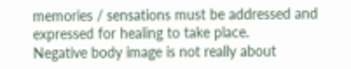memories / sensations must be addressed and
expressed for healing to take place.
Negative body image is not really about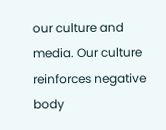our culture and
media. Our culture reinforces negative body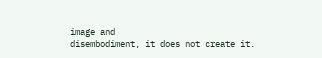image and
disembodiment, it does not create it.